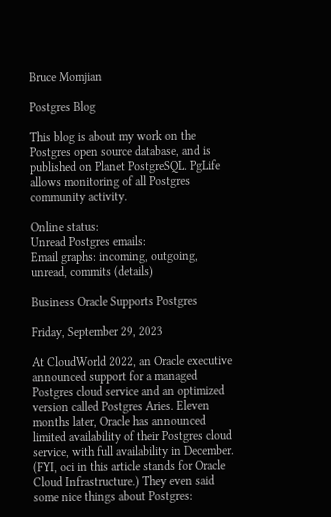Bruce Momjian

Postgres Blog

This blog is about my work on the Postgres open source database, and is published on Planet PostgreSQL. PgLife allows monitoring of all Postgres community activity.

Online status:
Unread Postgres emails:
Email graphs: incoming, outgoing, unread, commits (details)

Business Oracle Supports Postgres

Friday, September 29, 2023

At CloudWorld 2022, an Oracle executive announced support for a managed Postgres cloud service and an optimized version called Postgres Aries. Eleven months later, Oracle has announced limited availability of their Postgres cloud service, with full availability in December. (FYI, oci in this article stands for Oracle Cloud Infrastructure.) They even said some nice things about Postgres: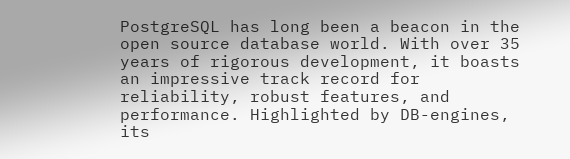PostgreSQL has long been a beacon in the open source database world. With over 35 years of rigorous development, it boasts an impressive track record for reliability, robust features, and performance. Highlighted by DB-engines, its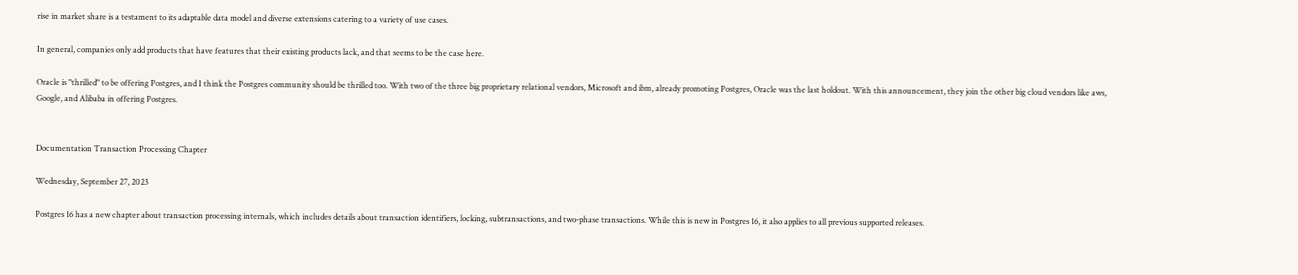rise in market share is a testament to its adaptable data model and diverse extensions catering to a variety of use cases.

In general, companies only add products that have features that their existing products lack, and that seems to be the case here.

Oracle is "thrilled" to be offering Postgres, and I think the Postgres community should be thrilled too. With two of the three big proprietary relational vendors, Microsoft and ibm, already promoting Postgres, Oracle was the last holdout. With this announcement, they join the other big cloud vendors like aws, Google, and Alibaba in offering Postgres.


Documentation Transaction Processing Chapter

Wednesday, September 27, 2023

Postgres 16 has a new chapter about transaction processing internals, which includes details about transaction identifiers, locking, subtransactions, and two-phase transactions. While this is new in Postgres 16, it also applies to all previous supported releases.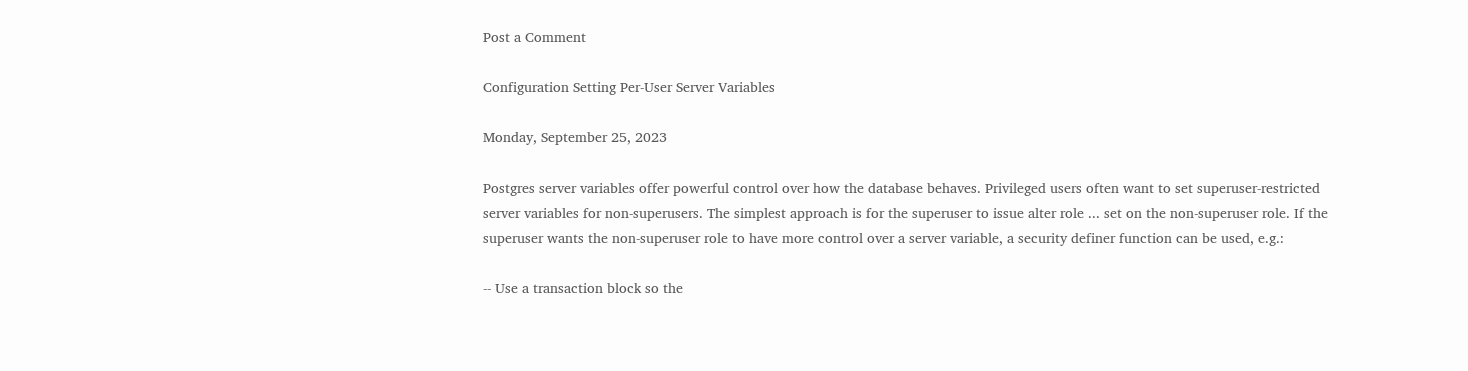Post a Comment

Configuration Setting Per-User Server Variables

Monday, September 25, 2023

Postgres server variables offer powerful control over how the database behaves. Privileged users often want to set superuser-restricted server variables for non-superusers. The simplest approach is for the superuser to issue alter role ... set on the non-superuser role. If the superuser wants the non-superuser role to have more control over a server variable, a security definer function can be used, e.g.:

-- Use a transaction block so the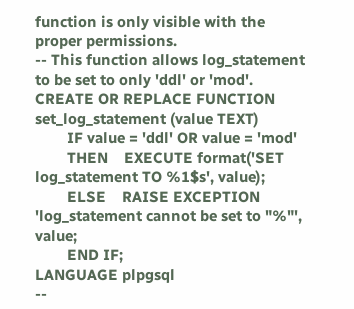function is only visible with the proper permissions.
-- This function allows log_statement to be set to only 'ddl' or 'mod'.
CREATE OR REPLACE FUNCTION set_log_statement (value TEXT)
        IF value = 'ddl' OR value = 'mod'
        THEN    EXECUTE format('SET log_statement TO %1$s', value);
        ELSE    RAISE EXCEPTION 'log_statement cannot be set to "%"', value;
        END IF;
LANGUAGE plpgsql
--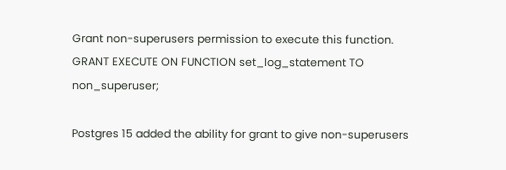Grant non-superusers permission to execute this function.
GRANT EXECUTE ON FUNCTION set_log_statement TO non_superuser;

Postgres 15 added the ability for grant to give non-superusers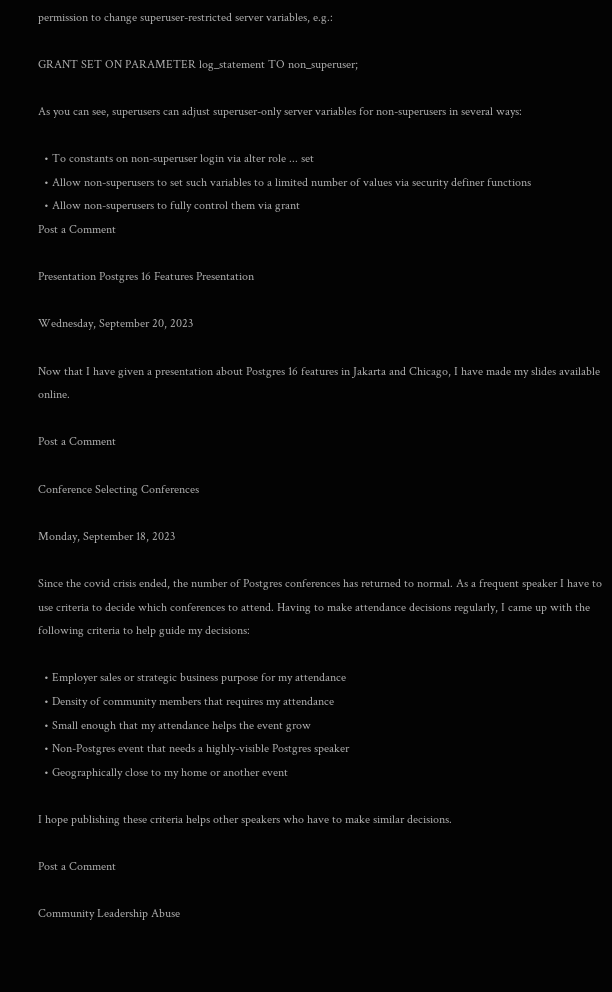permission to change superuser-restricted server variables, e.g.:

GRANT SET ON PARAMETER log_statement TO non_superuser;

As you can see, superusers can adjust superuser-only server variables for non-superusers in several ways:

  • To constants on non-superuser login via alter role ... set
  • Allow non-superusers to set such variables to a limited number of values via security definer functions
  • Allow non-superusers to fully control them via grant
Post a Comment

Presentation Postgres 16 Features Presentation

Wednesday, September 20, 2023

Now that I have given a presentation about Postgres 16 features in Jakarta and Chicago, I have made my slides available online.

Post a Comment

Conference Selecting Conferences

Monday, September 18, 2023

Since the covid crisis ended, the number of Postgres conferences has returned to normal. As a frequent speaker I have to use criteria to decide which conferences to attend. Having to make attendance decisions regularly, I came up with the following criteria to help guide my decisions:

  • Employer sales or strategic business purpose for my attendance
  • Density of community members that requires my attendance
  • Small enough that my attendance helps the event grow
  • Non-Postgres event that needs a highly-visible Postgres speaker
  • Geographically close to my home or another event

I hope publishing these criteria helps other speakers who have to make similar decisions.

Post a Comment

Community Leadership Abuse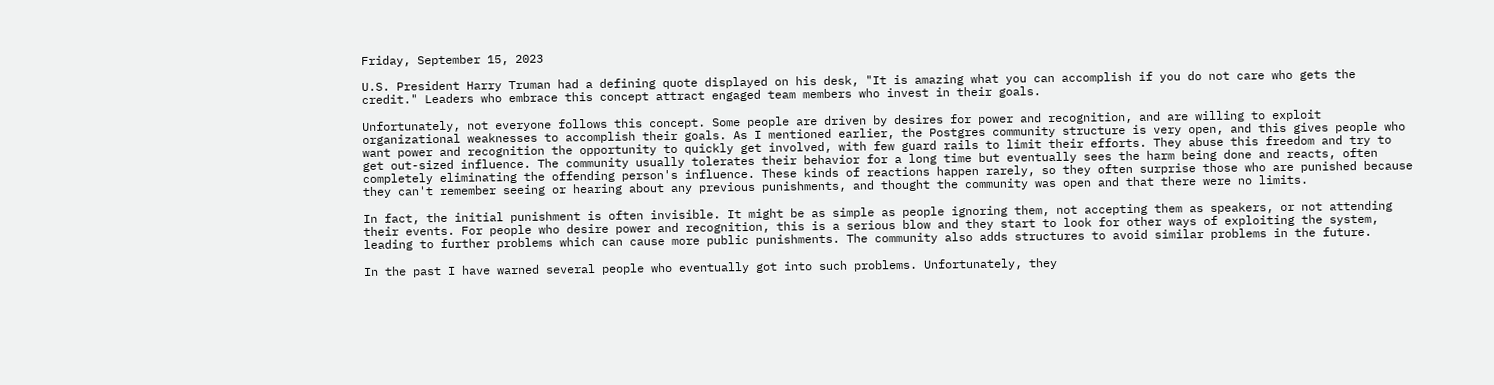Friday, September 15, 2023

U.S. President Harry Truman had a defining quote displayed on his desk, "It is amazing what you can accomplish if you do not care who gets the credit." Leaders who embrace this concept attract engaged team members who invest in their goals.

Unfortunately, not everyone follows this concept. Some people are driven by desires for power and recognition, and are willing to exploit organizational weaknesses to accomplish their goals. As I mentioned earlier, the Postgres community structure is very open, and this gives people who want power and recognition the opportunity to quickly get involved, with few guard rails to limit their efforts. They abuse this freedom and try to get out-sized influence. The community usually tolerates their behavior for a long time but eventually sees the harm being done and reacts, often completely eliminating the offending person's influence. These kinds of reactions happen rarely, so they often surprise those who are punished because they can't remember seeing or hearing about any previous punishments, and thought the community was open and that there were no limits.

In fact, the initial punishment is often invisible. It might be as simple as people ignoring them, not accepting them as speakers, or not attending their events. For people who desire power and recognition, this is a serious blow and they start to look for other ways of exploiting the system, leading to further problems which can cause more public punishments. The community also adds structures to avoid similar problems in the future.

In the past I have warned several people who eventually got into such problems. Unfortunately, they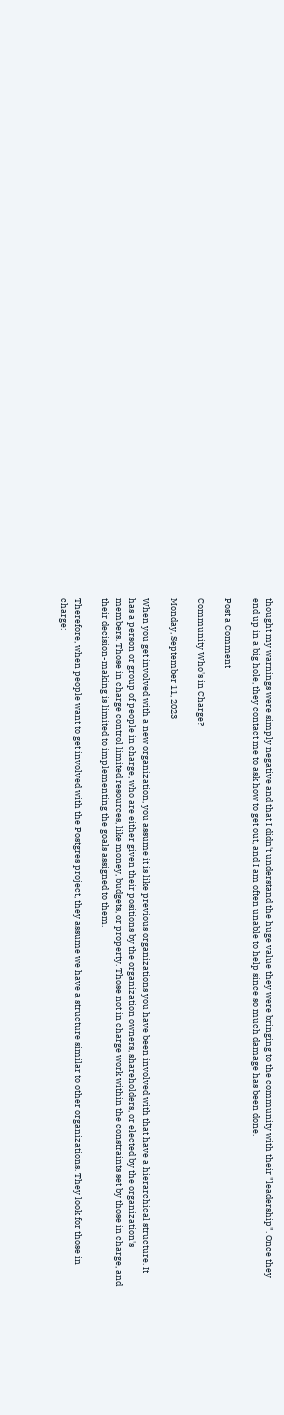thought my warnings were simply negative and that I didn't understand the huge value they were bringing to the community with their "leadership". Once they end up in a big hole, they contact me to ask how to get out, and I am often unable to help since so much damage has been done.

Post a Comment

Community Who's in Charge?

Monday, September 11, 2023

When you get involved with a new organization, you assume it is like previous organizations you have been involved with that have a hierarchical structure. It has a person or group of people in charge, who are either given their positions by the organization owners, shareholders, or elected by the organization's members. Those in charge control limited resources, like money, budgets, or property. Those not in charge work within the constraints set by those in charge, and their decision-making is limited to implementing the goals assigned to them.

Therefore, when people want to get involved with the Postgres project, they assume we have a structure similar to other organizations. They look for those in charge: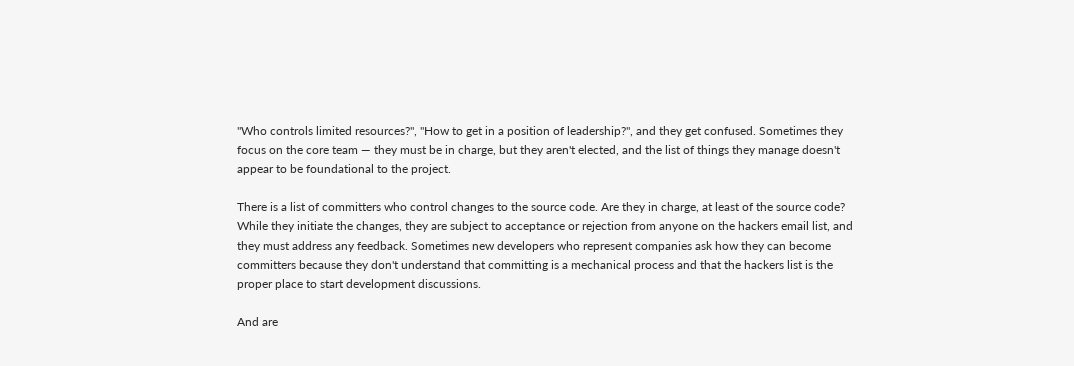"Who controls limited resources?", "How to get in a position of leadership?", and they get confused. Sometimes they focus on the core team — they must be in charge, but they aren't elected, and the list of things they manage doesn't appear to be foundational to the project.

There is a list of committers who control changes to the source code. Are they in charge, at least of the source code? While they initiate the changes, they are subject to acceptance or rejection from anyone on the hackers email list, and they must address any feedback. Sometimes new developers who represent companies ask how they can become committers because they don't understand that committing is a mechanical process and that the hackers list is the proper place to start development discussions.

And are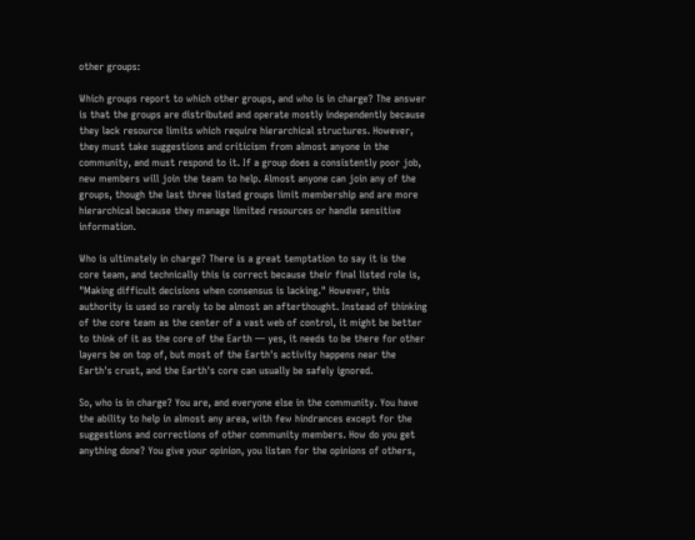other groups:

Which groups report to which other groups, and who is in charge? The answer is that the groups are distributed and operate mostly independently because they lack resource limits which require hierarchical structures. However, they must take suggestions and criticism from almost anyone in the community, and must respond to it. If a group does a consistently poor job, new members will join the team to help. Almost anyone can join any of the groups, though the last three listed groups limit membership and are more hierarchical because they manage limited resources or handle sensitive information.

Who is ultimately in charge? There is a great temptation to say it is the core team, and technically this is correct because their final listed role is, "Making difficult decisions when consensus is lacking." However, this authority is used so rarely to be almost an afterthought. Instead of thinking of the core team as the center of a vast web of control, it might be better to think of it as the core of the Earth — yes, it needs to be there for other layers be on top of, but most of the Earth's activity happens near the Earth's crust, and the Earth's core can usually be safely ignored.

So, who is in charge? You are, and everyone else in the community. You have the ability to help in almost any area, with few hindrances except for the suggestions and corrections of other community members. How do you get anything done? You give your opinion, you listen for the opinions of others,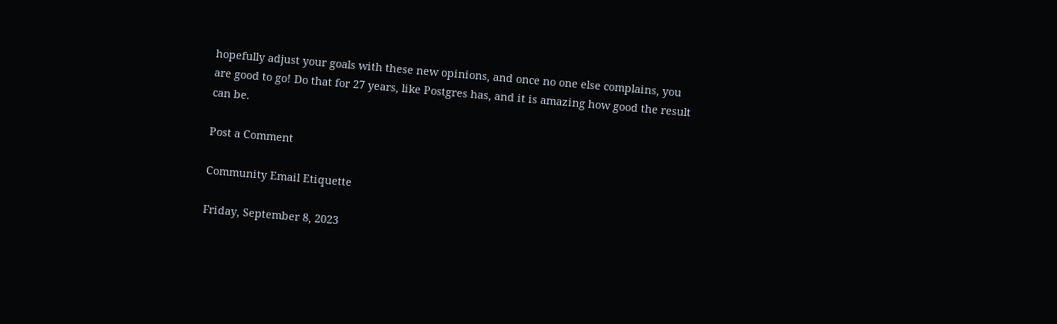hopefully adjust your goals with these new opinions, and once no one else complains, you are good to go! Do that for 27 years, like Postgres has, and it is amazing how good the result can be.

Post a Comment

Community Email Etiquette

Friday, September 8, 2023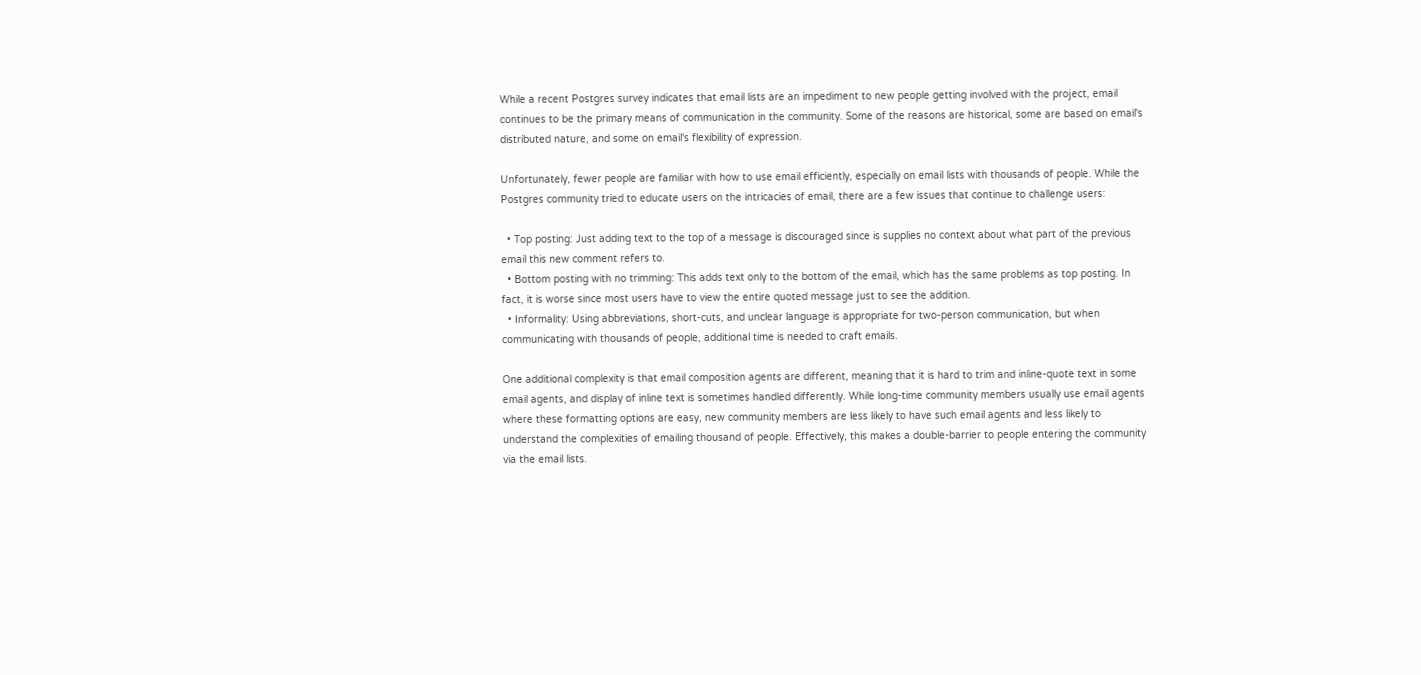While a recent Postgres survey indicates that email lists are an impediment to new people getting involved with the project, email continues to be the primary means of communication in the community. Some of the reasons are historical, some are based on email's distributed nature, and some on email's flexibility of expression.

Unfortunately, fewer people are familiar with how to use email efficiently, especially on email lists with thousands of people. While the Postgres community tried to educate users on the intricacies of email, there are a few issues that continue to challenge users:

  • Top posting: Just adding text to the top of a message is discouraged since is supplies no context about what part of the previous email this new comment refers to.
  • Bottom posting with no trimming: This adds text only to the bottom of the email, which has the same problems as top posting. In fact, it is worse since most users have to view the entire quoted message just to see the addition.
  • Informality: Using abbreviations, short-cuts, and unclear language is appropriate for two-person communication, but when communicating with thousands of people, additional time is needed to craft emails.

One additional complexity is that email composition agents are different, meaning that it is hard to trim and inline-quote text in some email agents, and display of inline text is sometimes handled differently. While long-time community members usually use email agents where these formatting options are easy, new community members are less likely to have such email agents and less likely to understand the complexities of emailing thousand of people. Effectively, this makes a double-barrier to people entering the community via the email lists.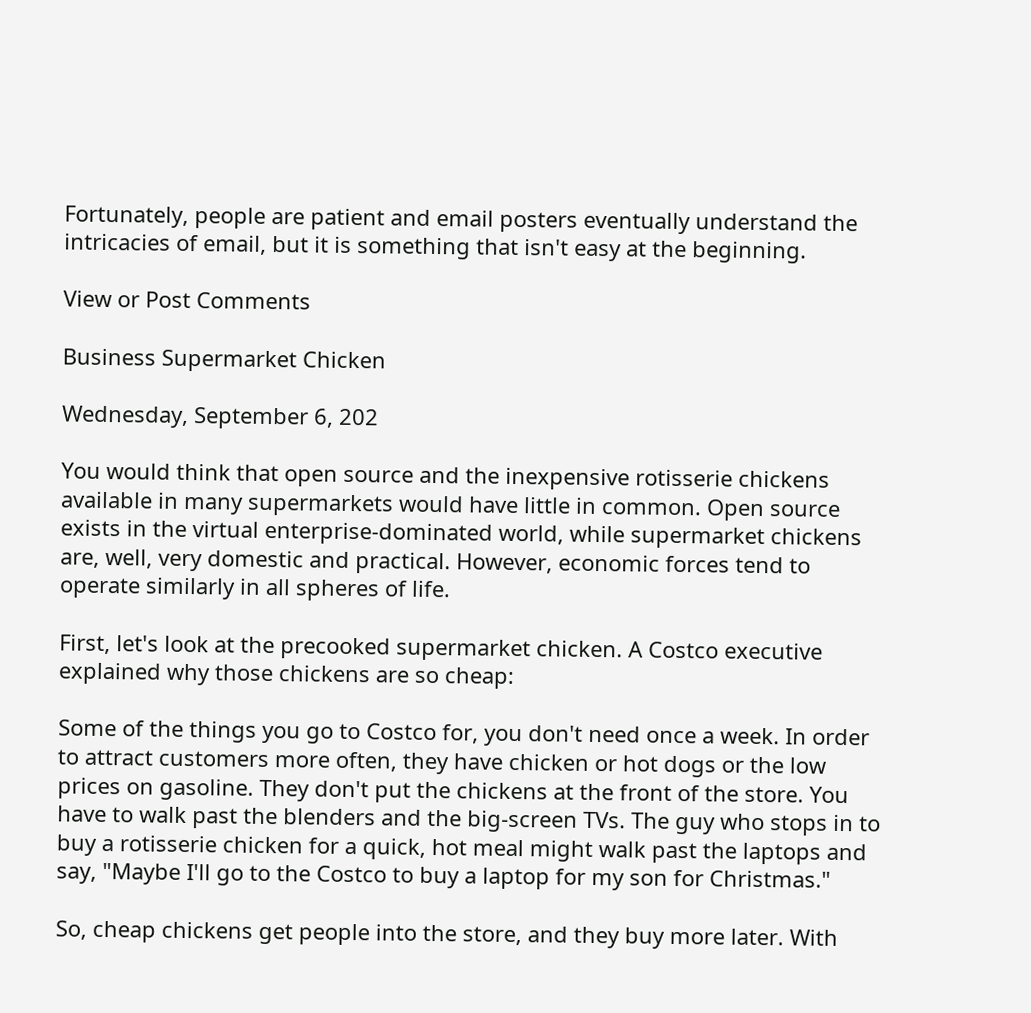Fortunately, people are patient and email posters eventually understand the intricacies of email, but it is something that isn't easy at the beginning.

View or Post Comments

Business Supermarket Chicken

Wednesday, September 6, 202

You would think that open source and the inexpensive rotisserie chickens available in many supermarkets would have little in common. Open source exists in the virtual enterprise-dominated world, while supermarket chickens are, well, very domestic and practical. However, economic forces tend to operate similarly in all spheres of life.

First, let's look at the precooked supermarket chicken. A Costco executive explained why those chickens are so cheap:

Some of the things you go to Costco for, you don't need once a week. In order to attract customers more often, they have chicken or hot dogs or the low prices on gasoline. They don't put the chickens at the front of the store. You have to walk past the blenders and the big-screen TVs. The guy who stops in to buy a rotisserie chicken for a quick, hot meal might walk past the laptops and say, "Maybe I'll go to the Costco to buy a laptop for my son for Christmas."

So, cheap chickens get people into the store, and they buy more later. With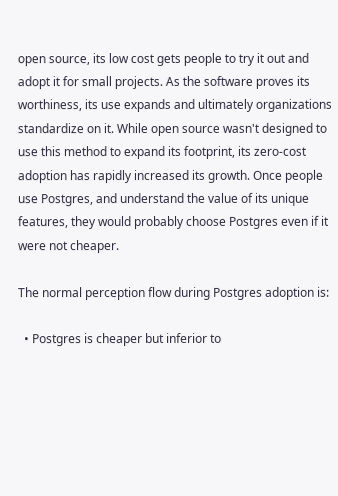open source, its low cost gets people to try it out and adopt it for small projects. As the software proves its worthiness, its use expands and ultimately organizations standardize on it. While open source wasn't designed to use this method to expand its footprint, its zero-cost adoption has rapidly increased its growth. Once people use Postgres, and understand the value of its unique features, they would probably choose Postgres even if it were not cheaper.

The normal perception flow during Postgres adoption is:

  • Postgres is cheaper but inferior to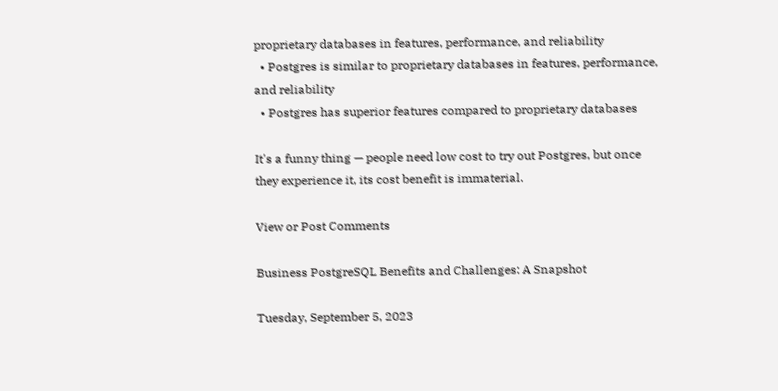proprietary databases in features, performance, and reliability
  • Postgres is similar to proprietary databases in features, performance, and reliability
  • Postgres has superior features compared to proprietary databases

It's a funny thing — people need low cost to try out Postgres, but once they experience it, its cost benefit is immaterial.

View or Post Comments

Business PostgreSQL Benefits and Challenges: A Snapshot

Tuesday, September 5, 2023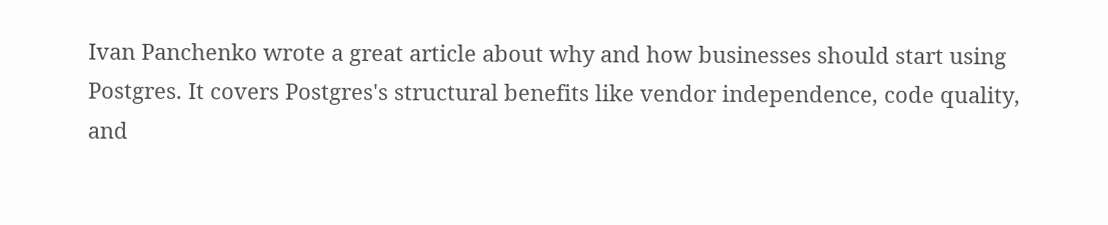Ivan Panchenko wrote a great article about why and how businesses should start using Postgres. It covers Postgres's structural benefits like vendor independence, code quality, and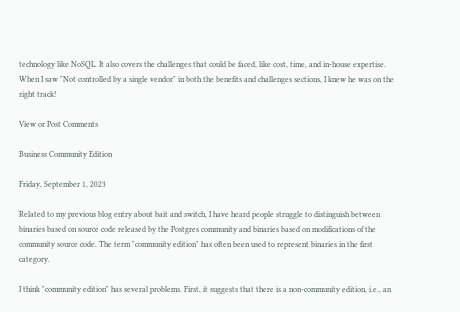technology like NoSQL. It also covers the challenges that could be faced, like cost, time, and in-house expertise. When I saw "Not controlled by a single vendor" in both the benefits and challenges sections, I knew he was on the right track!

View or Post Comments

Business Community Edition

Friday, September 1, 2023

Related to my previous blog entry about bait and switch, I have heard people struggle to distinguish between binaries based on source code released by the Postgres community and binaries based on modifications of the community source code. The term "community edition" has often been used to represent binaries in the first category.

I think "community edition" has several problems. First, it suggests that there is a non-community edition, i.e., an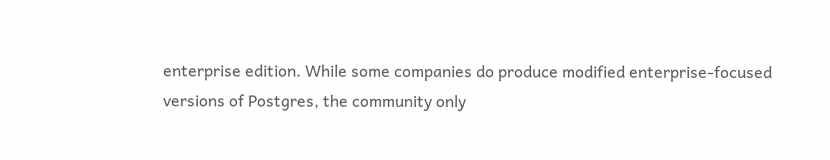enterprise edition. While some companies do produce modified enterprise-focused versions of Postgres, the community only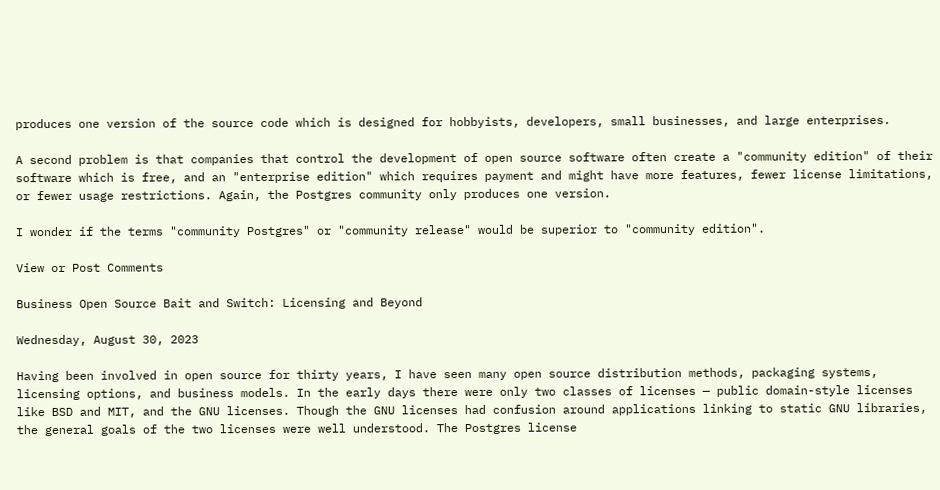produces one version of the source code which is designed for hobbyists, developers, small businesses, and large enterprises.

A second problem is that companies that control the development of open source software often create a "community edition" of their software which is free, and an "enterprise edition" which requires payment and might have more features, fewer license limitations, or fewer usage restrictions. Again, the Postgres community only produces one version.

I wonder if the terms "community Postgres" or "community release" would be superior to "community edition".

View or Post Comments

Business Open Source Bait and Switch: Licensing and Beyond

Wednesday, August 30, 2023

Having been involved in open source for thirty years, I have seen many open source distribution methods, packaging systems, licensing options, and business models. In the early days there were only two classes of licenses — public domain-style licenses like BSD and MIT, and the GNU licenses. Though the GNU licenses had confusion around applications linking to static GNU libraries, the general goals of the two licenses were well understood. The Postgres license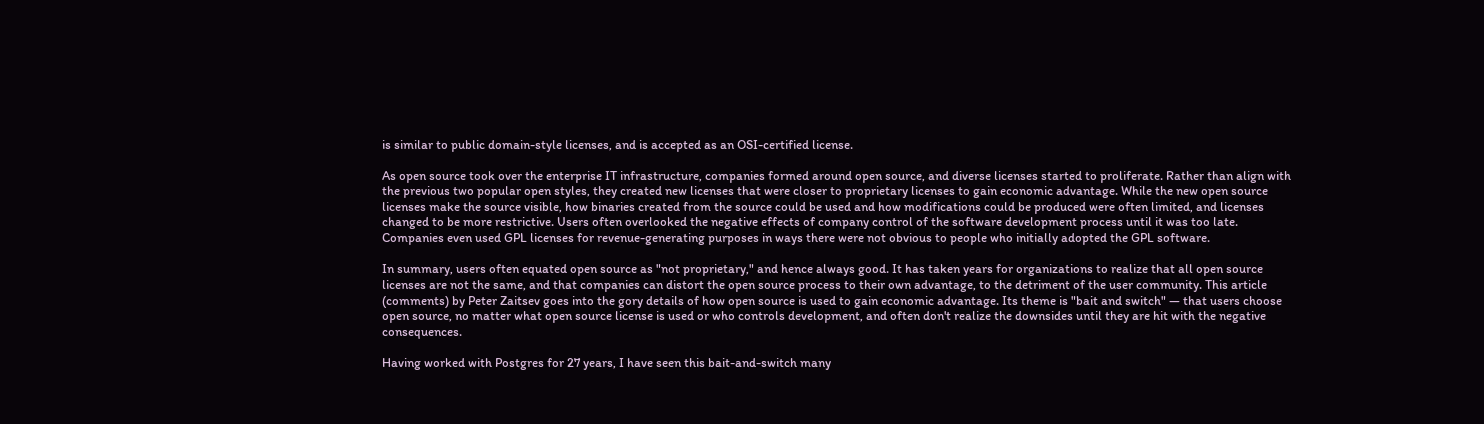is similar to public domain-style licenses, and is accepted as an OSI-certified license.

As open source took over the enterprise IT infrastructure, companies formed around open source, and diverse licenses started to proliferate. Rather than align with the previous two popular open styles, they created new licenses that were closer to proprietary licenses to gain economic advantage. While the new open source licenses make the source visible, how binaries created from the source could be used and how modifications could be produced were often limited, and licenses changed to be more restrictive. Users often overlooked the negative effects of company control of the software development process until it was too late. Companies even used GPL licenses for revenue-generating purposes in ways there were not obvious to people who initially adopted the GPL software.

In summary, users often equated open source as "not proprietary," and hence always good. It has taken years for organizations to realize that all open source licenses are not the same, and that companies can distort the open source process to their own advantage, to the detriment of the user community. This article (comments) by Peter Zaitsev goes into the gory details of how open source is used to gain economic advantage. Its theme is "bait and switch" — that users choose open source, no matter what open source license is used or who controls development, and often don't realize the downsides until they are hit with the negative consequences.

Having worked with Postgres for 27 years, I have seen this bait-and-switch many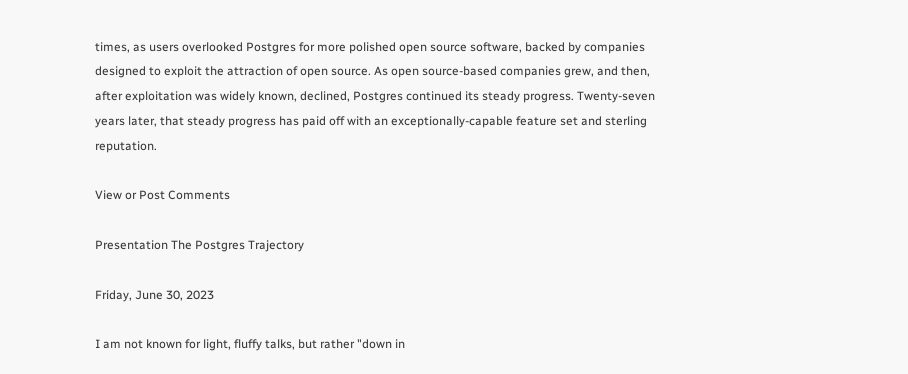times, as users overlooked Postgres for more polished open source software, backed by companies designed to exploit the attraction of open source. As open source-based companies grew, and then, after exploitation was widely known, declined, Postgres continued its steady progress. Twenty-seven years later, that steady progress has paid off with an exceptionally-capable feature set and sterling reputation.

View or Post Comments

Presentation The Postgres Trajectory

Friday, June 30, 2023

I am not known for light, fluffy talks, but rather "down in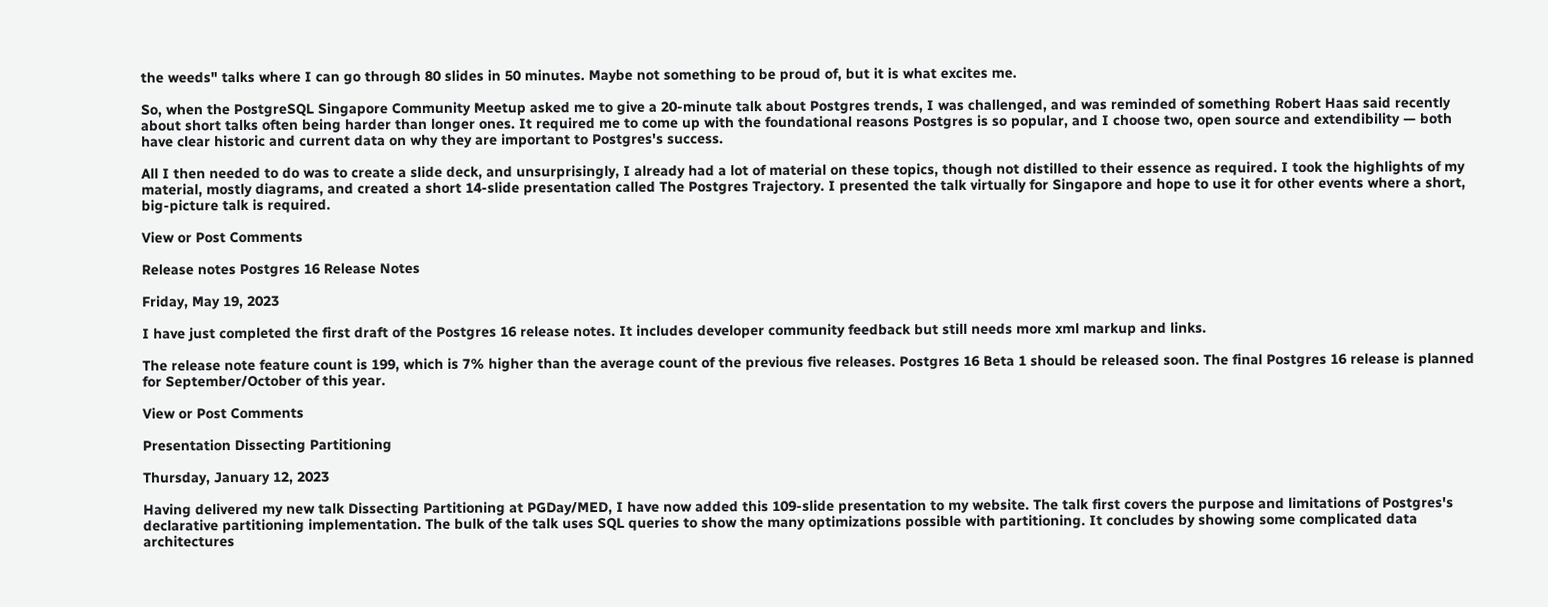the weeds" talks where I can go through 80 slides in 50 minutes. Maybe not something to be proud of, but it is what excites me.

So, when the PostgreSQL Singapore Community Meetup asked me to give a 20-minute talk about Postgres trends, I was challenged, and was reminded of something Robert Haas said recently about short talks often being harder than longer ones. It required me to come up with the foundational reasons Postgres is so popular, and I choose two, open source and extendibility — both have clear historic and current data on why they are important to Postgres's success.

All I then needed to do was to create a slide deck, and unsurprisingly, I already had a lot of material on these topics, though not distilled to their essence as required. I took the highlights of my material, mostly diagrams, and created a short 14-slide presentation called The Postgres Trajectory. I presented the talk virtually for Singapore and hope to use it for other events where a short, big-picture talk is required.

View or Post Comments

Release notes Postgres 16 Release Notes

Friday, May 19, 2023

I have just completed the first draft of the Postgres 16 release notes. It includes developer community feedback but still needs more xml markup and links.

The release note feature count is 199, which is 7% higher than the average count of the previous five releases. Postgres 16 Beta 1 should be released soon. The final Postgres 16 release is planned for September/October of this year.

View or Post Comments

Presentation Dissecting Partitioning

Thursday, January 12, 2023

Having delivered my new talk Dissecting Partitioning at PGDay/MED, I have now added this 109-slide presentation to my website. The talk first covers the purpose and limitations of Postgres's declarative partitioning implementation. The bulk of the talk uses SQL queries to show the many optimizations possible with partitioning. It concludes by showing some complicated data architectures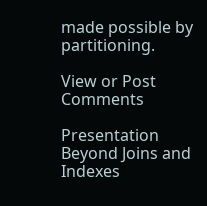made possible by partitioning.

View or Post Comments

Presentation Beyond Joins and Indexes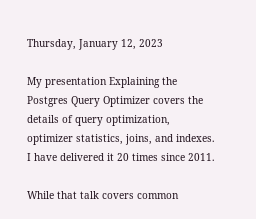Thursday, January 12, 2023

My presentation Explaining the Postgres Query Optimizer covers the details of query optimization, optimizer statistics, joins, and indexes. I have delivered it 20 times since 2011.

While that talk covers common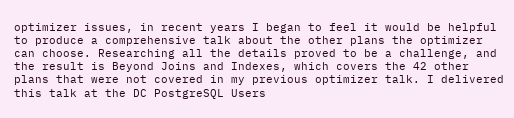optimizer issues, in recent years I began to feel it would be helpful to produce a comprehensive talk about the other plans the optimizer can choose. Researching all the details proved to be a challenge, and the result is Beyond Joins and Indexes, which covers the 42 other plans that were not covered in my previous optimizer talk. I delivered this talk at the DC PostgreSQL Users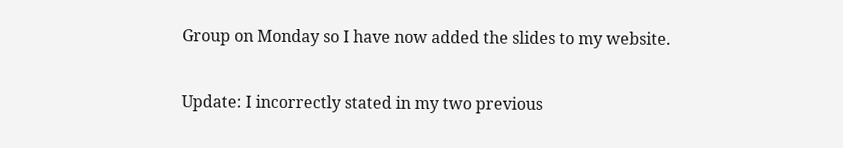Group on Monday so I have now added the slides to my website.

Update: I incorrectly stated in my two previous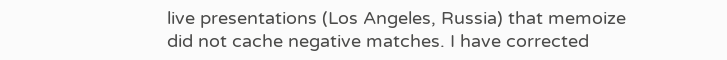live presentations (Los Angeles, Russia) that memoize did not cache negative matches. I have corrected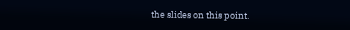the slides on this point.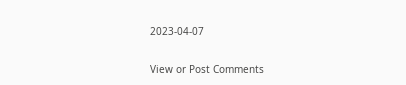2023-04-07

View or Post Comments